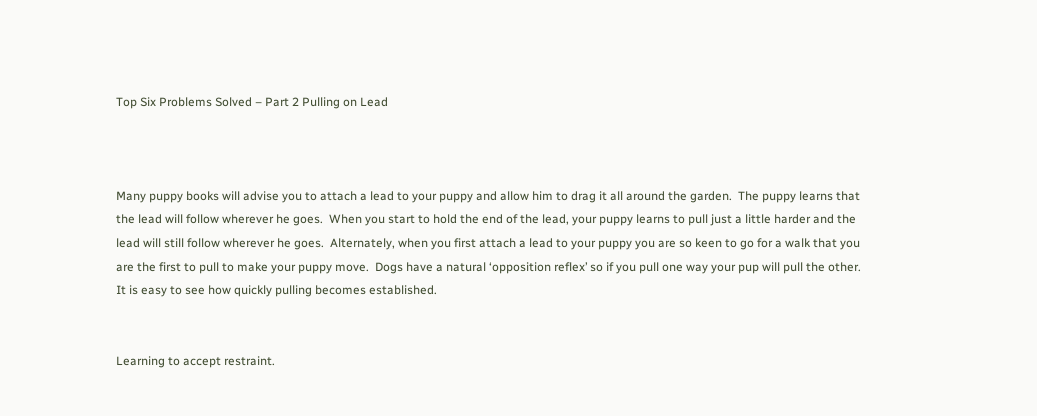Top Six Problems Solved – Part 2 Pulling on Lead



Many puppy books will advise you to attach a lead to your puppy and allow him to drag it all around the garden.  The puppy learns that the lead will follow wherever he goes.  When you start to hold the end of the lead, your puppy learns to pull just a little harder and the lead will still follow wherever he goes.  Alternately, when you first attach a lead to your puppy you are so keen to go for a walk that you are the first to pull to make your puppy move.  Dogs have a natural ‘opposition reflex’ so if you pull one way your pup will pull the other.  It is easy to see how quickly pulling becomes established.


Learning to accept restraint.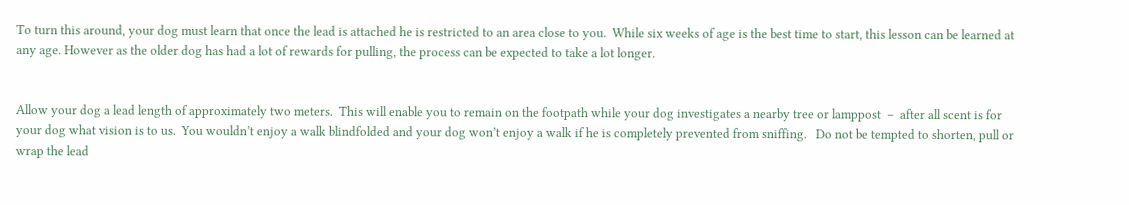To turn this around, your dog must learn that once the lead is attached he is restricted to an area close to you.  While six weeks of age is the best time to start, this lesson can be learned at any age. However as the older dog has had a lot of rewards for pulling, the process can be expected to take a lot longer.


Allow your dog a lead length of approximately two meters.  This will enable you to remain on the footpath while your dog investigates a nearby tree or lamppost  –  after all scent is for your dog what vision is to us.  You wouldn’t enjoy a walk blindfolded and your dog won’t enjoy a walk if he is completely prevented from sniffing.   Do not be tempted to shorten, pull or wrap the lead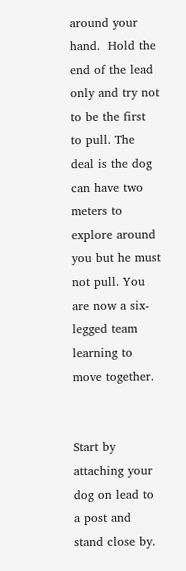around your hand.  Hold the end of the lead only and try not to be the first to pull. The deal is the dog can have two meters to explore around you but he must not pull. You are now a six-legged team learning to move together.


Start by attaching your dog on lead to a post and stand close by.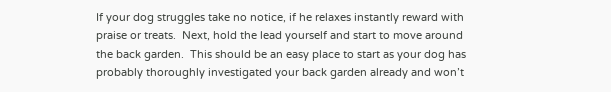If your dog struggles take no notice, if he relaxes instantly reward with praise or treats.  Next, hold the lead yourself and start to move around the back garden.  This should be an easy place to start as your dog has probably thoroughly investigated your back garden already and won’t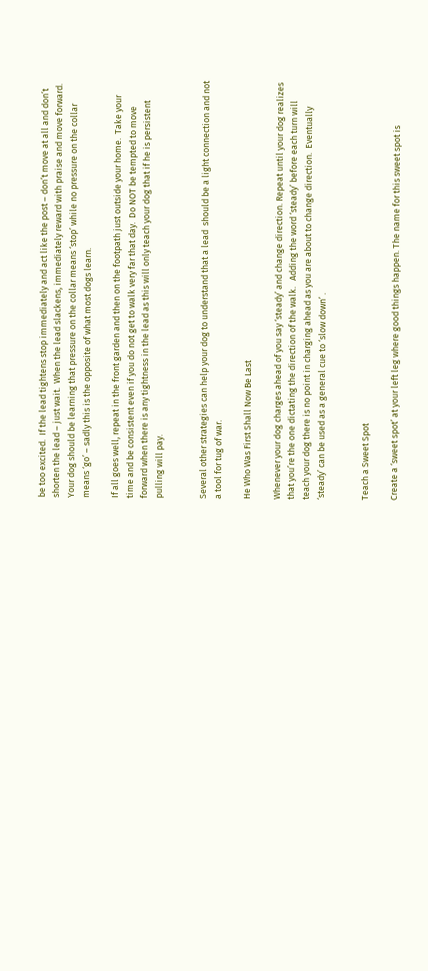be too excited.  If the lead tightens stop immediately and act like the post – don’t move at all and don’t shorten the lead – just wait.  When the lead slackens, immediately reward with praise and move forward.  Your dog should be learning that pressure on the collar means ‘stop’ while no pressure on the collar means ‘go’ – sadly this is the opposite of what most dogs learn.

If all goes well, repeat in the front garden and then on the footpath just outside your home.  Take your time and be consistent even if you do not get to walk very far that day.  Do NOT be tempted to move forward when there is any tightness in the lead as this will only teach your dog that if he is persistent pulling will pay.


Several other strategies can help your dog to understand that a lead  should be a light connection and not a tool for tug of war.

He Who Was First Shall Now Be Last

Whenever your dog charges ahead of you say ‘steady’ and change direction. Repeat until your dog realizes that you’re the one dictating the direction of the walk.   Adding the word ‘steady’ before each turn will teach your dog there is no point in charging ahead as you are about to change direction.  Eventually ‘steady’ can be used as a general cue to ‘slow down’ .


Teach a Sweet Spot

Create a ‘sweet spot’ at your left leg where good things happen. The name for this sweet spot is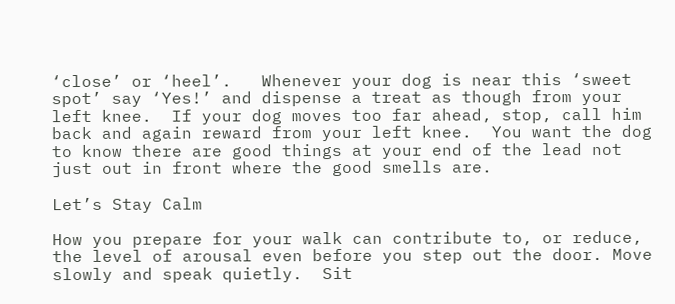‘close’ or ‘heel’.   Whenever your dog is near this ‘sweet spot’ say ‘Yes!’ and dispense a treat as though from your left knee.  If your dog moves too far ahead, stop, call him back and again reward from your left knee.  You want the dog to know there are good things at your end of the lead not just out in front where the good smells are.

Let’s Stay Calm

How you prepare for your walk can contribute to, or reduce, the level of arousal even before you step out the door. Move slowly and speak quietly.  Sit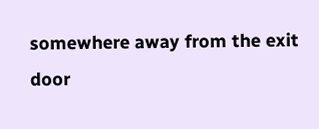somewhere away from the exit door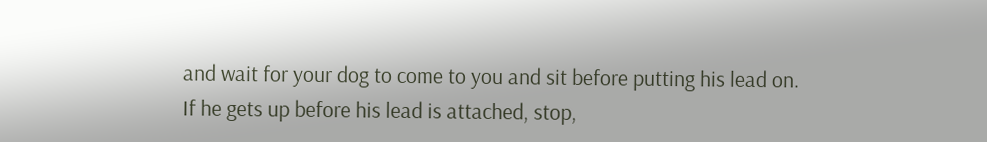and wait for your dog to come to you and sit before putting his lead on.  If he gets up before his lead is attached, stop,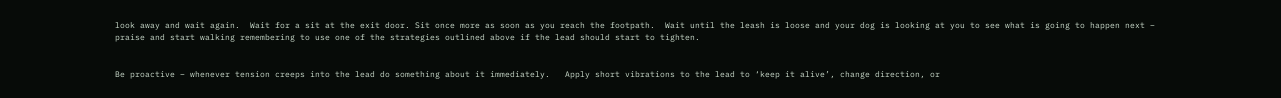look away and wait again.  Wait for a sit at the exit door. Sit once more as soon as you reach the footpath.  Wait until the leash is loose and your dog is looking at you to see what is going to happen next – praise and start walking remembering to use one of the strategies outlined above if the lead should start to tighten.


Be proactive – whenever tension creeps into the lead do something about it immediately.   Apply short vibrations to the lead to ‘keep it alive’, change direction, or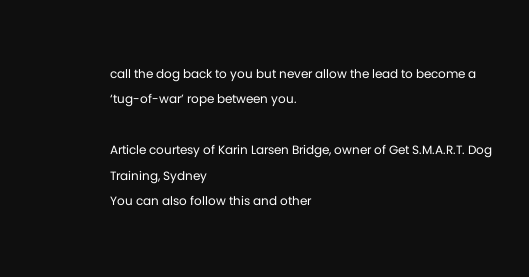call the dog back to you but never allow the lead to become a ‘tug-of-war’ rope between you.

Article courtesy of Karin Larsen Bridge, owner of Get S.M.A.R.T. Dog Training, Sydney
You can also follow this and other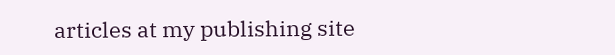articles at my publishing site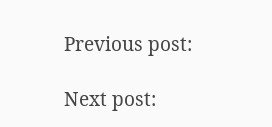Previous post:

Next post: